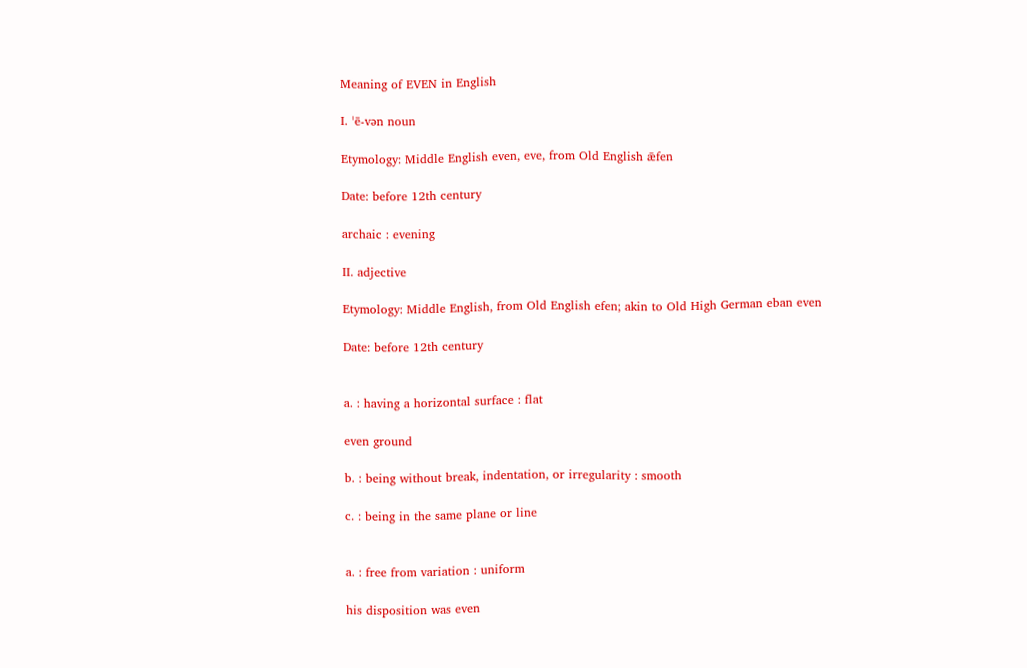Meaning of EVEN in English

I. ˈē-vən noun

Etymology: Middle English even, eve, from Old English ǣfen

Date: before 12th century

archaic : evening

II. adjective

Etymology: Middle English, from Old English efen; akin to Old High German eban even

Date: before 12th century


a. : having a horizontal surface : flat

even ground

b. : being without break, indentation, or irregularity : smooth

c. : being in the same plane or line


a. : free from variation : uniform

his disposition was even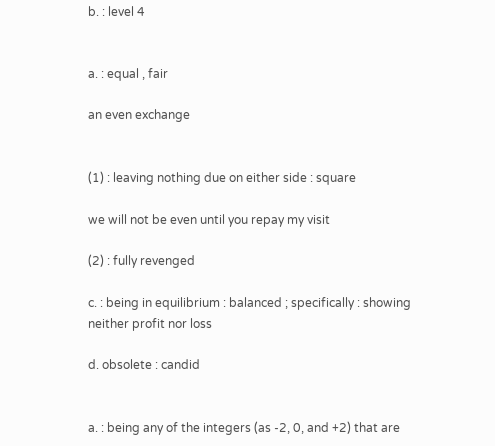b. : level 4


a. : equal , fair

an even exchange


(1) : leaving nothing due on either side : square

we will not be even until you repay my visit

(2) : fully revenged

c. : being in equilibrium : balanced ; specifically : showing neither profit nor loss

d. obsolete : candid


a. : being any of the integers (as -2, 0, and +2) that are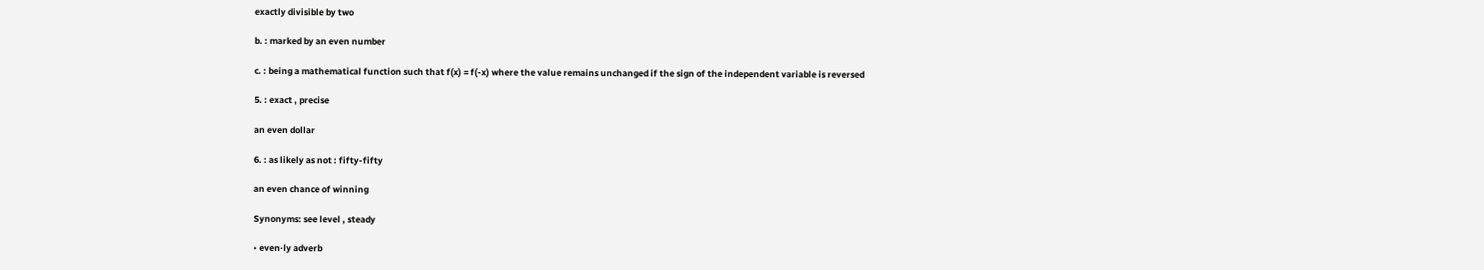exactly divisible by two

b. : marked by an even number

c. : being a mathematical function such that f(x) = f(-x) where the value remains unchanged if the sign of the independent variable is reversed

5. : exact , precise

an even dollar

6. : as likely as not : fifty-fifty

an even chance of winning

Synonyms: see level , steady

• even·ly adverb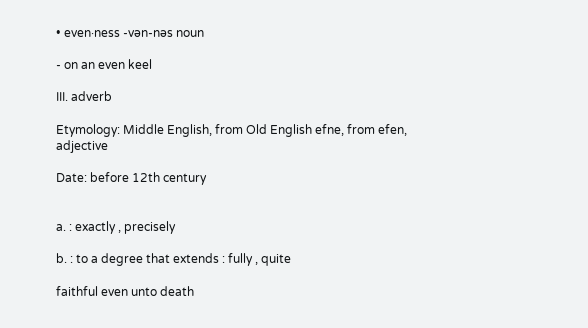• even·ness -vən-nəs noun

- on an even keel

III. adverb

Etymology: Middle English, from Old English efne, from efen, adjective

Date: before 12th century


a. : exactly , precisely

b. : to a degree that extends : fully , quite

faithful even unto death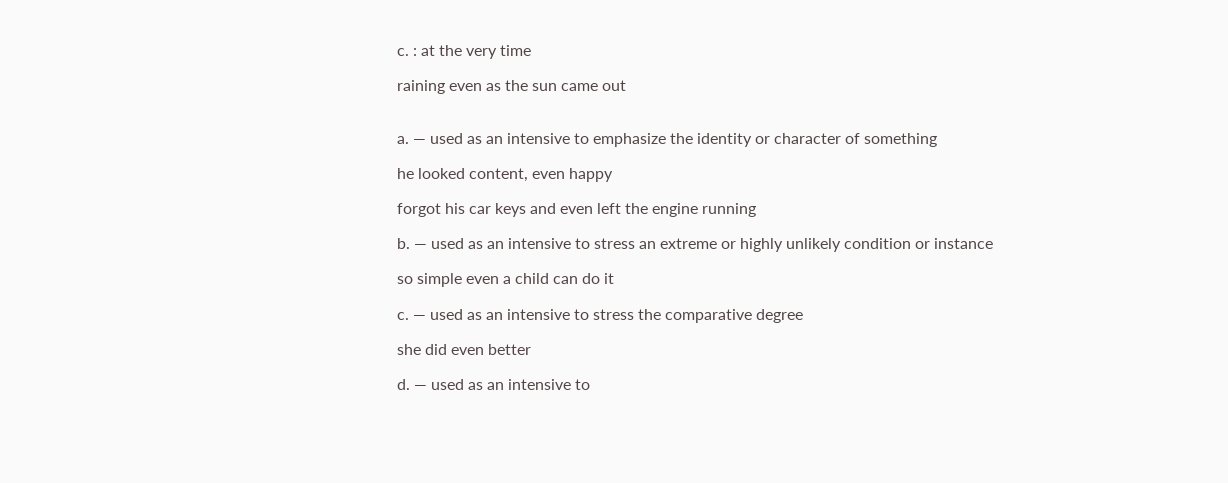c. : at the very time

raining even as the sun came out


a. — used as an intensive to emphasize the identity or character of something

he looked content, even happy

forgot his car keys and even left the engine running

b. — used as an intensive to stress an extreme or highly unlikely condition or instance

so simple even a child can do it

c. — used as an intensive to stress the comparative degree

she did even better

d. — used as an intensive to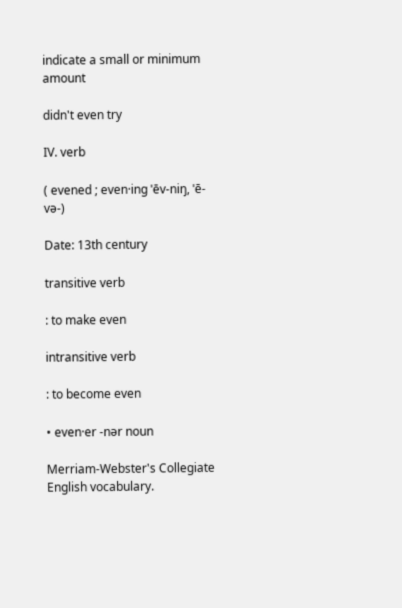indicate a small or minimum amount

didn't even try

IV. verb

( evened ; even·ing ˈēv-niŋ, ˈē-və-)

Date: 13th century

transitive verb

: to make even

intransitive verb

: to become even

• even·er -nər noun

Merriam-Webster's Collegiate English vocabulary.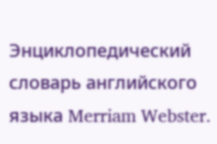Энциклопедический словарь английского языка Merriam Webster.